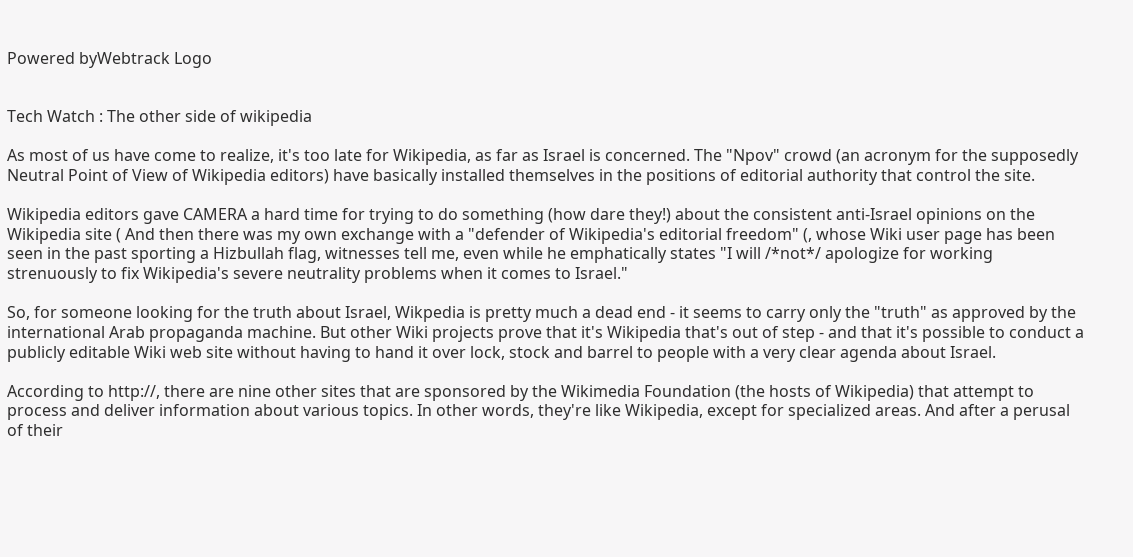Powered byWebtrack Logo


Tech Watch : The other side of wikipedia

As most of us have come to realize, it's too late for Wikipedia, as far as Israel is concerned. The "Npov" crowd (an acronym for the supposedly Neutral Point of View of Wikipedia editors) have basically installed themselves in the positions of editorial authority that control the site.

Wikipedia editors gave CAMERA a hard time for trying to do something (how dare they!) about the consistent anti-Israel opinions on the Wikipedia site ( And then there was my own exchange with a "defender of Wikipedia's editorial freedom" (, whose Wiki user page has been seen in the past sporting a Hizbullah flag, witnesses tell me, even while he emphatically states "I will /*not*/ apologize for working strenuously to fix Wikipedia's severe neutrality problems when it comes to Israel."

So, for someone looking for the truth about Israel, Wikpedia is pretty much a dead end - it seems to carry only the "truth" as approved by the international Arab propaganda machine. But other Wiki projects prove that it's Wikipedia that's out of step - and that it's possible to conduct a publicly editable Wiki web site without having to hand it over lock, stock and barrel to people with a very clear agenda about Israel.

According to http://, there are nine other sites that are sponsored by the Wikimedia Foundation (the hosts of Wikipedia) that attempt to process and deliver information about various topics. In other words, they're like Wikipedia, except for specialized areas. And after a perusal of their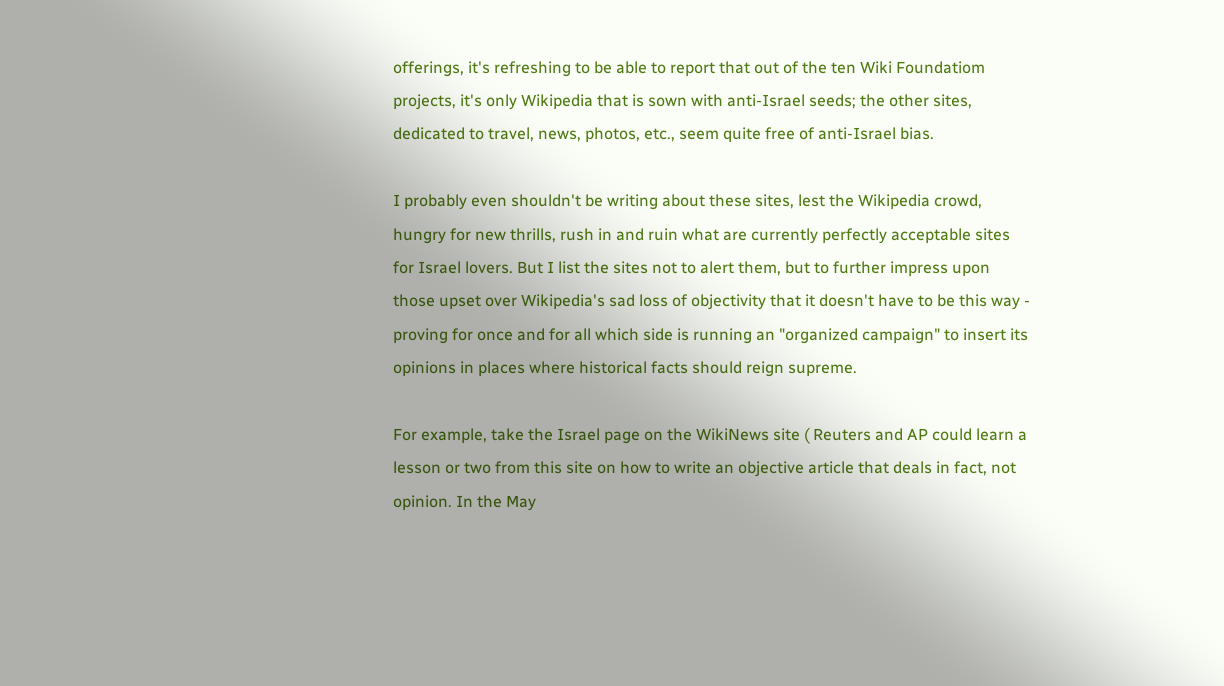offerings, it's refreshing to be able to report that out of the ten Wiki Foundatiom projects, it's only Wikipedia that is sown with anti-Israel seeds; the other sites, dedicated to travel, news, photos, etc., seem quite free of anti-Israel bias.

I probably even shouldn't be writing about these sites, lest the Wikipedia crowd, hungry for new thrills, rush in and ruin what are currently perfectly acceptable sites for Israel lovers. But I list the sites not to alert them, but to further impress upon those upset over Wikipedia's sad loss of objectivity that it doesn't have to be this way - proving for once and for all which side is running an "organized campaign" to insert its opinions in places where historical facts should reign supreme.

For example, take the Israel page on the WikiNews site ( Reuters and AP could learn a lesson or two from this site on how to write an objective article that deals in fact, not opinion. In the May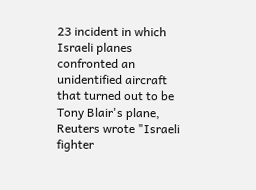23 incident in which Israeli planes confronted an unidentified aircraft that turned out to be Tony Blair's plane, Reuters wrote "Israeli fighter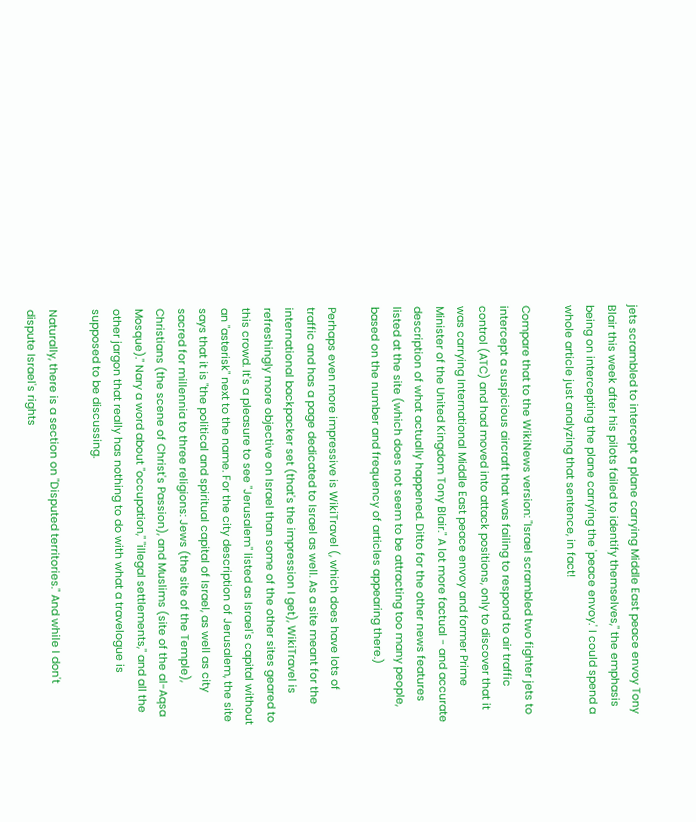jets scrambled to intercept a plane carrying Middle East peace envoy Tony Blair this week after his pilots failed to identify themselves," the emphasis being on intercepting the plane carrying the 'peace envoy.' I could spend a whole article just analyzing that sentence, in fact!

Compare that to the WikiNews version: "Israel scrambled two fighter jets to intercept a suspicious aircraft that was failing to respond to air traffic control (ATC) and had moved into attack positions, only to discover that it was carrying International Middle East peace envoy and former Prime Minister of the United Kingdom Tony Blair." A lot more factual - and accurate description of what actually happened. Ditto for the other news features listed at the site (which does not seem to be attracting too many people, based on the number and frequency of articles appearing there.)

Perhaps even more impressive is WikiTravel (, which does have lots of traffic and has a page dedicated to Israel as well. As a site meant for the international backpacker set (that's the impression I get), WikiTravel is refreshingly more objective on Israel than some of the other sites geared to this crowd. It's a pleasure to see "Jerusalem" listed as Israel's capital without an "asterisk" next to the name. For the city description of Jerusalem, the site says that it is "the political and spiritual capital of Israel, as well as city sacred for millennia to three religions: Jews (the site of the Temple), Christians (the scene of Christ's Passion), and Muslims (site of the al-Aqsa Mosque)." Nary a word about "occupation," "illegal settlements," and all the other jargon that really has nothing to do with what a travelogue is supposed to be discussing.

Naturally, there is a section on "Disputed territories." And while I don't dispute Israel's rights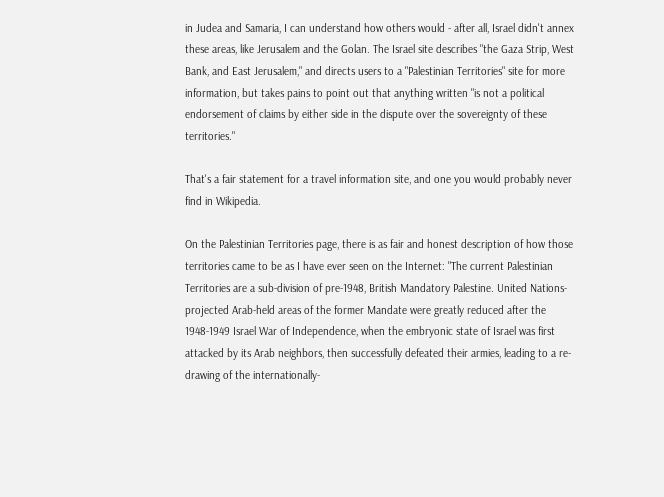in Judea and Samaria, I can understand how others would - after all, Israel didn't annex these areas, like Jerusalem and the Golan. The Israel site describes "the Gaza Strip, West Bank, and East Jerusalem," and directs users to a "Palestinian Territories" site for more information, but takes pains to point out that anything written "is not a political endorsement of claims by either side in the dispute over the sovereignty of these territories."

That's a fair statement for a travel information site, and one you would probably never find in Wikipedia.

On the Palestinian Territories page, there is as fair and honest description of how those territories came to be as I have ever seen on the Internet: "The current Palestinian Territories are a sub-division of pre-1948, British Mandatory Palestine. United Nations-projected Arab-held areas of the former Mandate were greatly reduced after the 1948-1949 Israel War of Independence, when the embryonic state of Israel was first attacked by its Arab neighbors, then successfully defeated their armies, leading to a re-drawing of the internationally-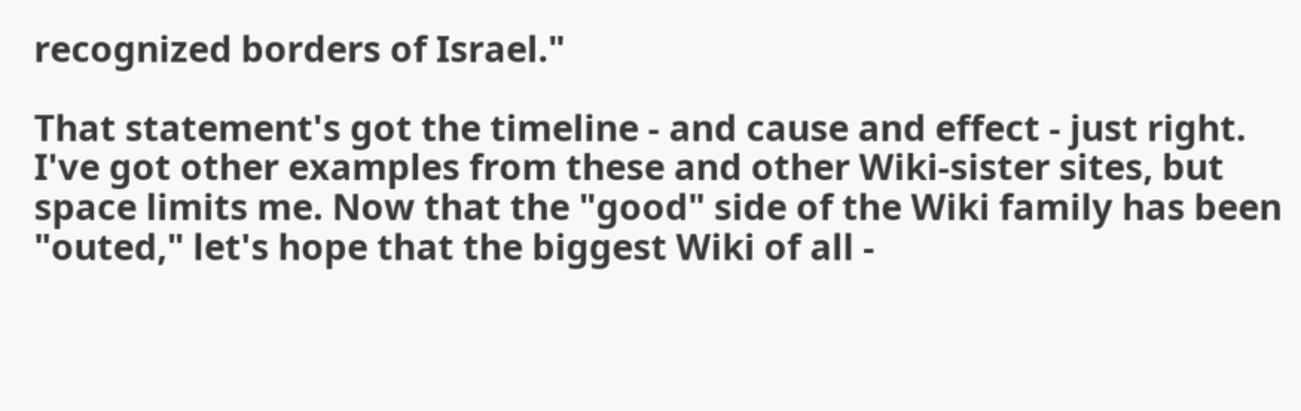recognized borders of Israel."

That statement's got the timeline - and cause and effect - just right. I've got other examples from these and other Wiki-sister sites, but space limits me. Now that the "good" side of the Wiki family has been "outed," let's hope that the biggest Wiki of all -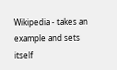Wikipedia - takes an example and sets itself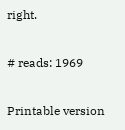right.

# reads: 1969

Printable version